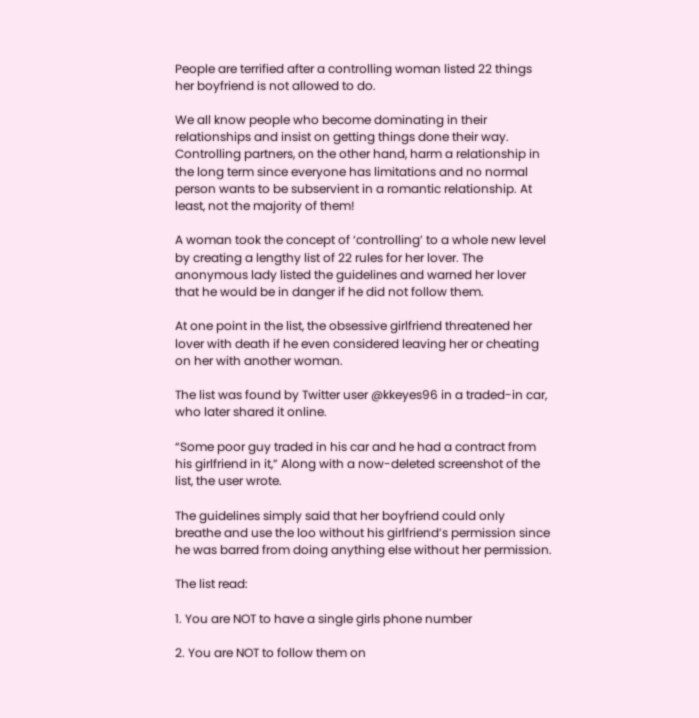People are terrified after a controlling woman listed 22 things her boyfriend is not allowed to do.

We all know people who become dominating in their relationships and insist on getting things done their way. Controlling partners, on the other hand, harm a relationship in the long term since everyone has limitations and no normal person wants to be subservient in a romantic relationship. At least, not the majority of them!

A woman took the concept of ‘controlling’ to a whole new level by creating a lengthy list of 22 rules for her lover. The anonymous lady listed the guidelines and warned her lover that he would be in danger if he did not follow them.

At one point in the list, the obsessive girlfriend threatened her lover with death if he even considered leaving her or cheating on her with another woman.

The list was found by Twitter user @kkeyes96 in a traded-in car, who later shared it online.

“Some poor guy traded in his car and he had a contract from his girlfriend in it,” Along with a now-deleted screenshot of the list, the user wrote.

The guidelines simply said that her boyfriend could only breathe and use the loo without his girlfriend’s permission since he was barred from doing anything else without her permission.

The list read:

1. You are NOT to have a single girls phone number

2. You are NOT to follow them on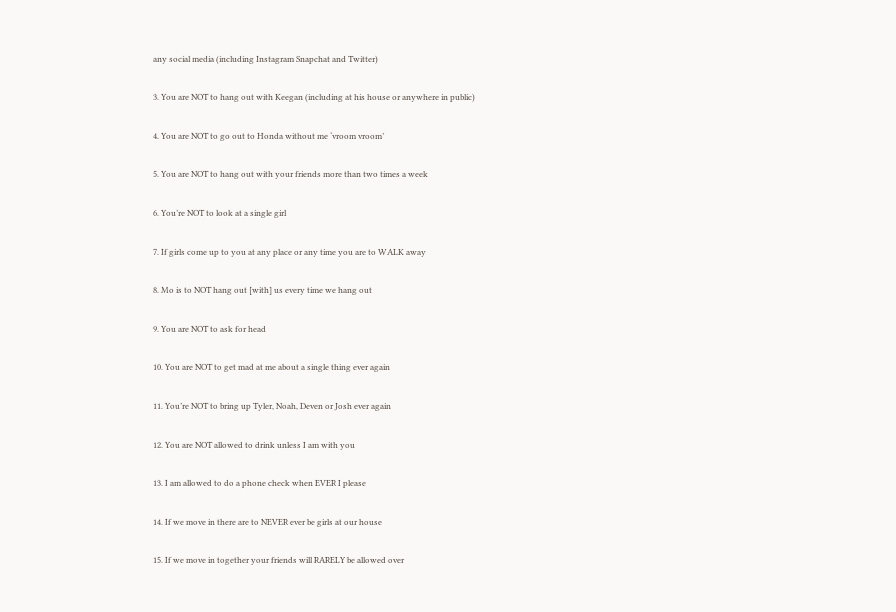any social media (including Instagram Snapchat and Twitter)

3. You are NOT to hang out with Keegan (including at his house or anywhere in public)

4. You are NOT to go out to Honda without me ‘vroom vroom’

5. You are NOT to hang out with your friends more than two times a week

6. You’re NOT to look at a single girl

7. If girls come up to you at any place or any time you are to WALK away

8. Mo is to NOT hang out [with] us every time we hang out

9. You are NOT to ask for head

10. You are NOT to get mad at me about a single thing ever again

11. You’re NOT to bring up Tyler, Noah, Deven or Josh ever again

12. You are NOT allowed to drink unless I am with you

13. I am allowed to do a phone check when EVER I please

14. If we move in there are to NEVER ever be girls at our house

15. If we move in together your friends will RARELY be allowed over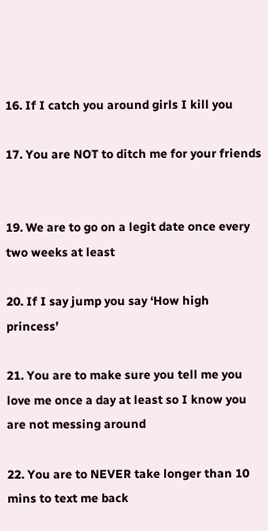16. If I catch you around girls I kill you

17. You are NOT to ditch me for your friends


19. We are to go on a legit date once every two weeks at least

20. If I say jump you say ‘How high princess’

21. You are to make sure you tell me you love me once a day at least so I know you are not messing around

22. You are to NEVER take longer than 10 mins to text me back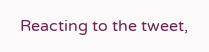Reacting to the tweet,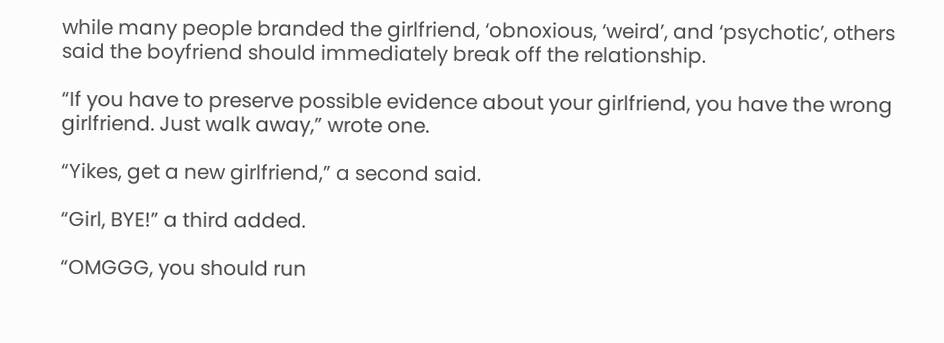while many people branded the girlfriend, ‘obnoxious, ‘weird’, and ‘psychotic’, others said the boyfriend should immediately break off the relationship.

“If you have to preserve possible evidence about your girlfriend, you have the wrong girlfriend. Just walk away,” wrote one.

“Yikes, get a new girlfriend,” a second said.

“Girl, BYE!” a third added.

“OMGGG, you should run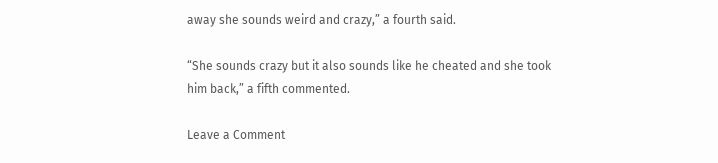away she sounds weird and crazy,” a fourth said.

“She sounds crazy but it also sounds like he cheated and she took him back,” a fifth commented.

Leave a Comment